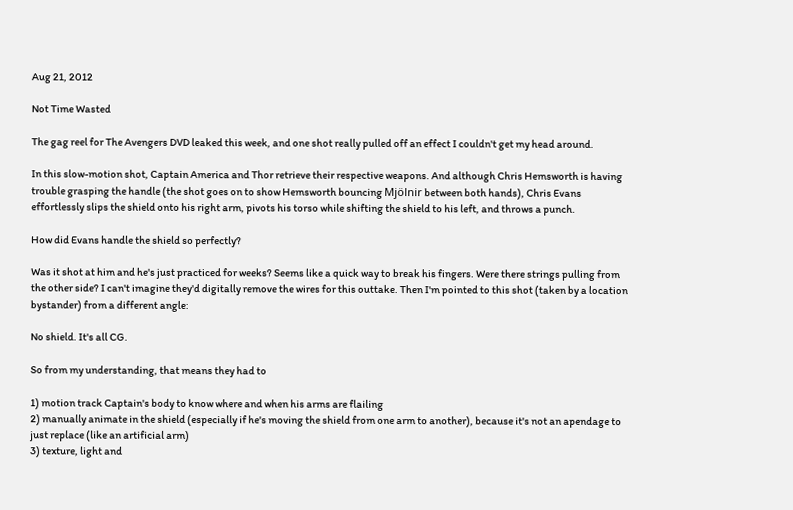Aug 21, 2012

Not Time Wasted

The gag reel for The Avengers DVD leaked this week, and one shot really pulled off an effect I couldn't get my head around.

In this slow-motion shot, Captain America and Thor retrieve their respective weapons. And although Chris Hemsworth is having trouble grasping the handle (the shot goes on to show Hemsworth bouncing Mjölnir between both hands), Chris Evans effortlessly slips the shield onto his right arm, pivots his torso while shifting the shield to his left, and throws a punch.

How did Evans handle the shield so perfectly?

Was it shot at him and he's just practiced for weeks? Seems like a quick way to break his fingers. Were there strings pulling from the other side? I can't imagine they'd digitally remove the wires for this outtake. Then I'm pointed to this shot (taken by a location bystander) from a different angle:

No shield. It's all CG.

So from my understanding, that means they had to

1) motion track Captain's body to know where and when his arms are flailing
2) manually animate in the shield (especially if he's moving the shield from one arm to another), because it's not an apendage to just replace (like an artificial arm)
3) texture, light and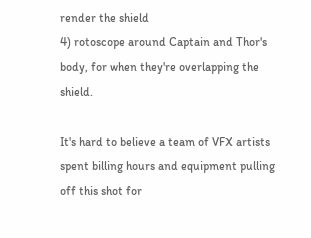render the shield
4) rotoscope around Captain and Thor's body, for when they're overlapping the shield.

It's hard to believe a team of VFX artists spent billing hours and equipment pulling off this shot for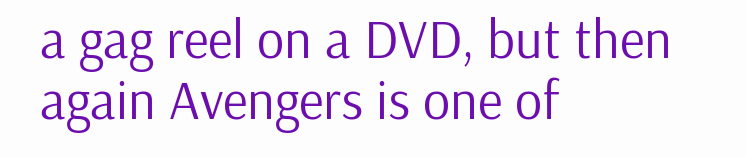a gag reel on a DVD, but then again Avengers is one of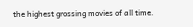the highest grossing movies of all time.